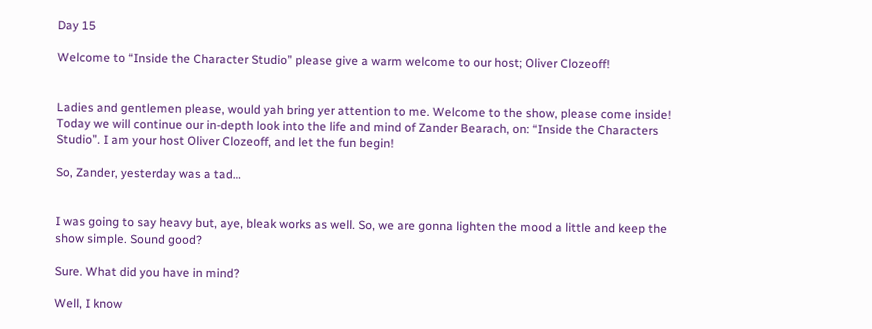Day 15

Welcome to “Inside the Character Studio” please give a warm welcome to our host; Oliver Clozeoff!


Ladies and gentlemen please, would yah bring yer attention to me. Welcome to the show, please come inside! Today we will continue our in-depth look into the life and mind of Zander Bearach, on: “Inside the Characters Studio”. I am your host Oliver Clozeoff, and let the fun begin!

So, Zander, yesterday was a tad…


I was going to say heavy but, aye, bleak works as well. So, we are gonna lighten the mood a little and keep the show simple. Sound good?

Sure. What did you have in mind?

Well, I know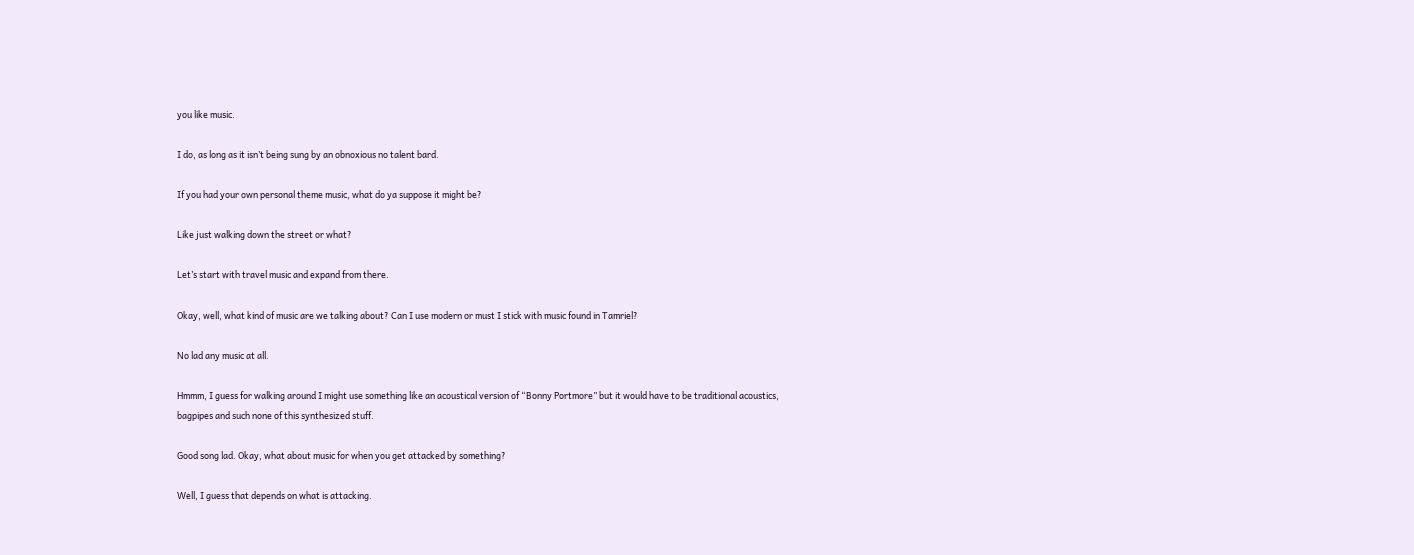you like music.

I do, as long as it isn’t being sung by an obnoxious no talent bard.

If you had your own personal theme music, what do ya suppose it might be?

Like just walking down the street or what?

Let’s start with travel music and expand from there.

Okay, well, what kind of music are we talking about? Can I use modern or must I stick with music found in Tamriel?

No lad any music at all.

Hmmm, I guess for walking around I might use something like an acoustical version of “Bonny Portmore” but it would have to be traditional acoustics, bagpipes and such none of this synthesized stuff.

Good song lad. Okay, what about music for when you get attacked by something?

Well, I guess that depends on what is attacking.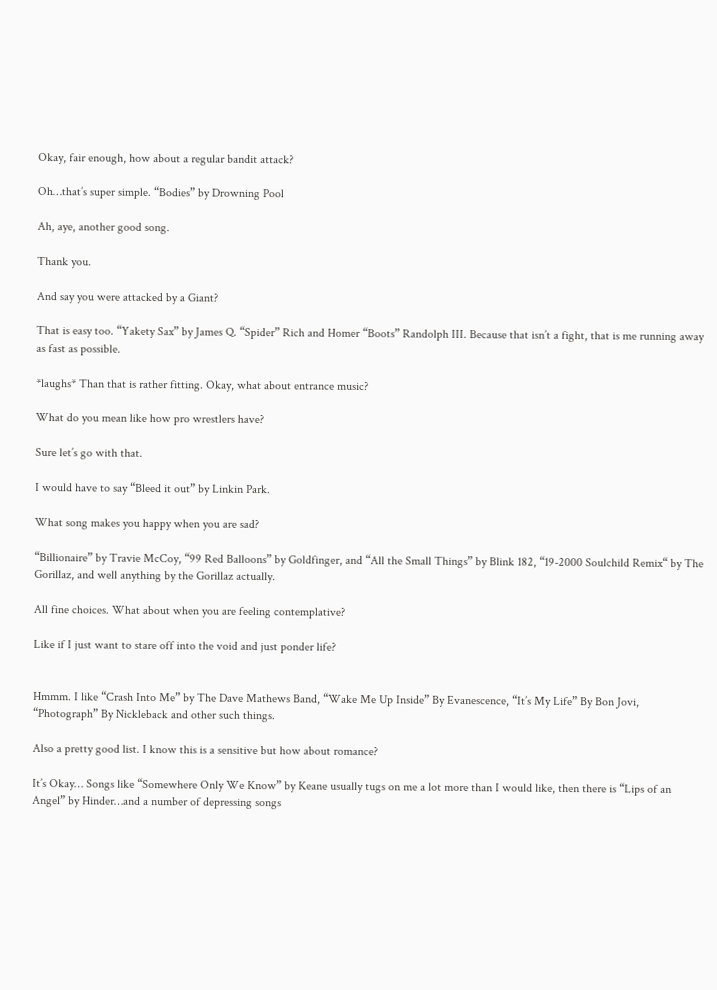Okay, fair enough, how about a regular bandit attack?

Oh…that’s super simple. “Bodies” by Drowning Pool

Ah, aye, another good song.

Thank you.

And say you were attacked by a Giant?

That is easy too. “Yakety Sax” by James Q. “Spider” Rich and Homer “Boots” Randolph III. Because that isn’t a fight, that is me running away as fast as possible.

*laughs* Than that is rather fitting. Okay, what about entrance music?

What do you mean like how pro wrestlers have?

Sure let’s go with that.

I would have to say “Bleed it out” by Linkin Park.

What song makes you happy when you are sad?

“Billionaire” by Travie McCoy, “99 Red Balloons” by Goldfinger, and “All the Small Things” by Blink 182, “19-2000 Soulchild Remix“ by The Gorillaz, and well anything by the Gorillaz actually.

All fine choices. What about when you are feeling contemplative?

Like if I just want to stare off into the void and just ponder life?


Hmmm. I like “Crash Into Me” by The Dave Mathews Band, “Wake Me Up Inside” By Evanescence, “It’s My Life” By Bon Jovi, “Photograph” By Nickleback and other such things.

Also a pretty good list. I know this is a sensitive but how about romance?

It’s Okay… Songs like “Somewhere Only We Know” by Keane usually tugs on me a lot more than I would like, then there is “Lips of an Angel” by Hinder…and a number of depressing songs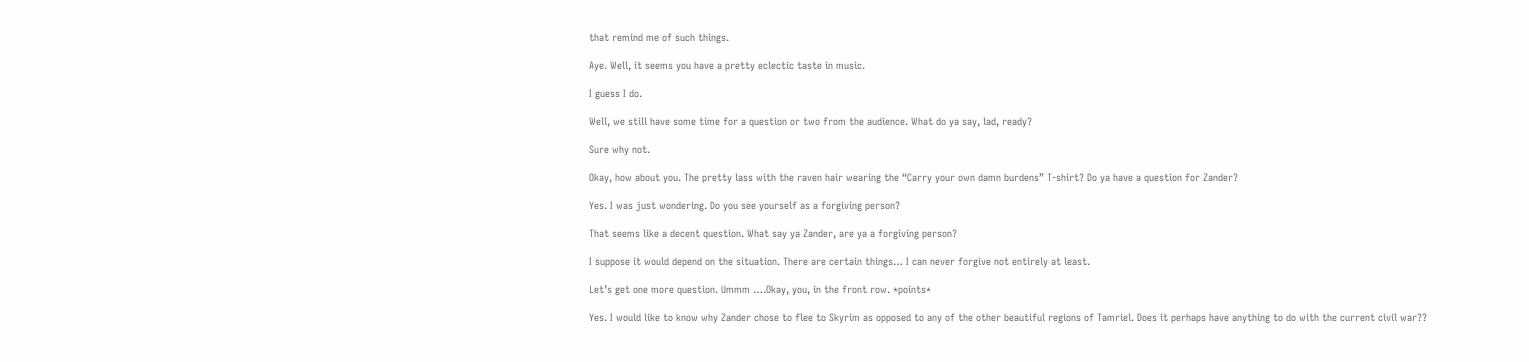that remind me of such things.

Aye. Well, it seems you have a pretty eclectic taste in music.

I guess I do.

Well, we still have some time for a question or two from the audience. What do ya say, lad, ready?

Sure why not.

Okay, how about you. The pretty lass with the raven hair wearing the “Carry your own damn burdens” T-shirt? Do ya have a question for Zander?

Yes. I was just wondering. Do you see yourself as a forgiving person?

That seems like a decent question. What say ya Zander, are ya a forgiving person?

I suppose it would depend on the situation. There are certain things… I can never forgive not entirely at least.

Let’s get one more question. Ummm ….Okay, you, in the front row. *points*

Yes. I would like to know why Zander chose to flee to Skyrim as opposed to any of the other beautiful regions of Tamriel. Does it perhaps have anything to do with the current civil war??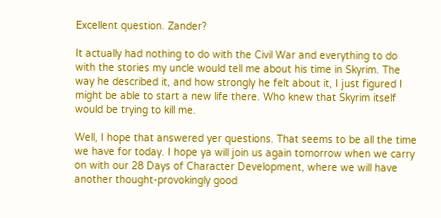Excellent question. Zander?

It actually had nothing to do with the Civil War and everything to do with the stories my uncle would tell me about his time in Skyrim. The way he described it, and how strongly he felt about it, I just figured I might be able to start a new life there. Who knew that Skyrim itself would be trying to kill me.

Well, I hope that answered yer questions. That seems to be all the time we have for today. I hope ya will join us again tomorrow when we carry on with our 28 Days of Character Development, where we will have another thought-provokingly good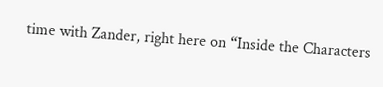time with Zander, right here on “Inside the Characters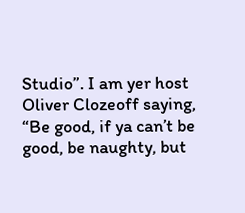Studio”. I am yer host Oliver Clozeoff saying, “Be good, if ya can’t be good, be naughty, but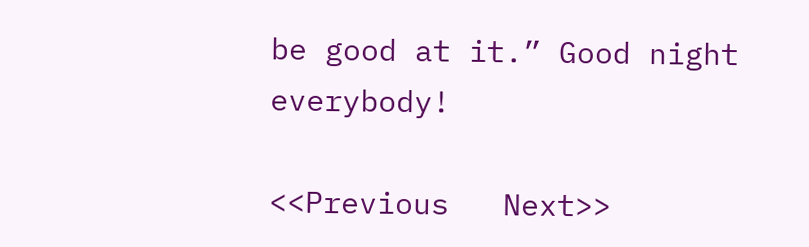be good at it.” Good night everybody!

<<Previous   Next>>